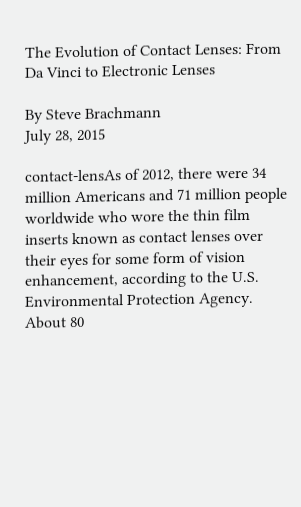The Evolution of Contact Lenses: From Da Vinci to Electronic Lenses

By Steve Brachmann
July 28, 2015

contact-lensAs of 2012, there were 34 million Americans and 71 million people worldwide who wore the thin film inserts known as contact lenses over their eyes for some form of vision enhancement, according to the U.S. Environmental Protection Agency. About 80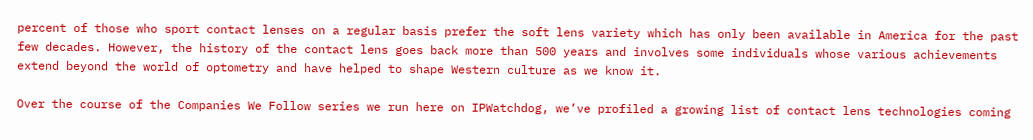percent of those who sport contact lenses on a regular basis prefer the soft lens variety which has only been available in America for the past few decades. However, the history of the contact lens goes back more than 500 years and involves some individuals whose various achievements extend beyond the world of optometry and have helped to shape Western culture as we know it.

Over the course of the Companies We Follow series we run here on IPWatchdog, we’ve profiled a growing list of contact lens technologies coming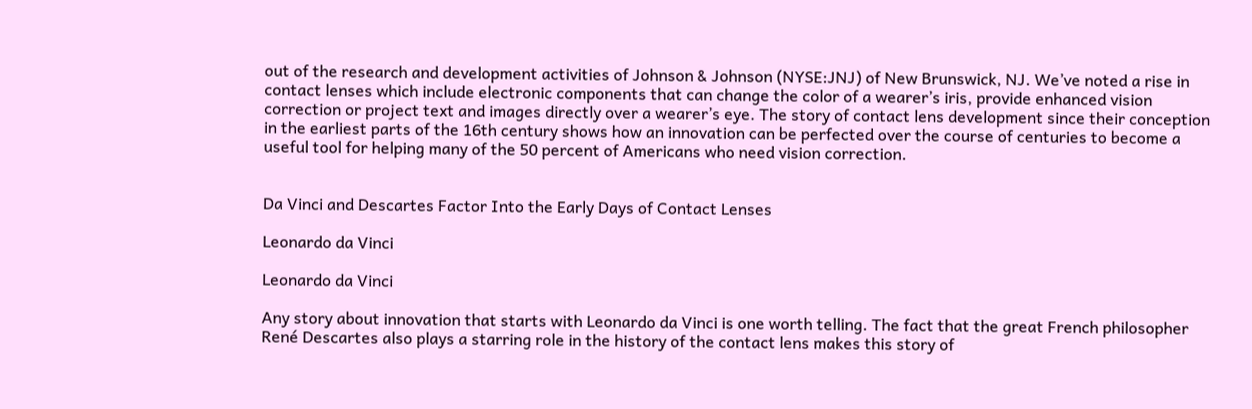out of the research and development activities of Johnson & Johnson (NYSE:JNJ) of New Brunswick, NJ. We’ve noted a rise in contact lenses which include electronic components that can change the color of a wearer’s iris, provide enhanced vision correction or project text and images directly over a wearer’s eye. The story of contact lens development since their conception in the earliest parts of the 16th century shows how an innovation can be perfected over the course of centuries to become a useful tool for helping many of the 50 percent of Americans who need vision correction.


Da Vinci and Descartes Factor Into the Early Days of Contact Lenses

Leonardo da Vinci

Leonardo da Vinci

Any story about innovation that starts with Leonardo da Vinci is one worth telling. The fact that the great French philosopher René Descartes also plays a starring role in the history of the contact lens makes this story of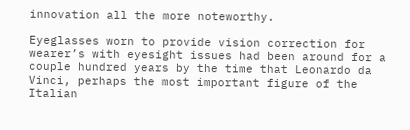innovation all the more noteworthy.

Eyeglasses worn to provide vision correction for wearer’s with eyesight issues had been around for a couple hundred years by the time that Leonardo da Vinci, perhaps the most important figure of the Italian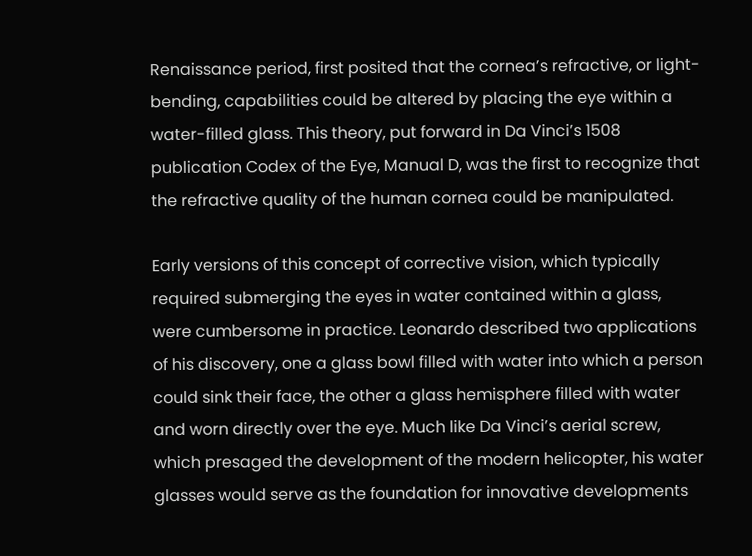Renaissance period, first posited that the cornea’s refractive, or light-bending, capabilities could be altered by placing the eye within a water-filled glass. This theory, put forward in Da Vinci’s 1508 publication Codex of the Eye, Manual D, was the first to recognize that the refractive quality of the human cornea could be manipulated.

Early versions of this concept of corrective vision, which typically required submerging the eyes in water contained within a glass, were cumbersome in practice. Leonardo described two applications of his discovery, one a glass bowl filled with water into which a person could sink their face, the other a glass hemisphere filled with water and worn directly over the eye. Much like Da Vinci’s aerial screw, which presaged the development of the modern helicopter, his water glasses would serve as the foundation for innovative developments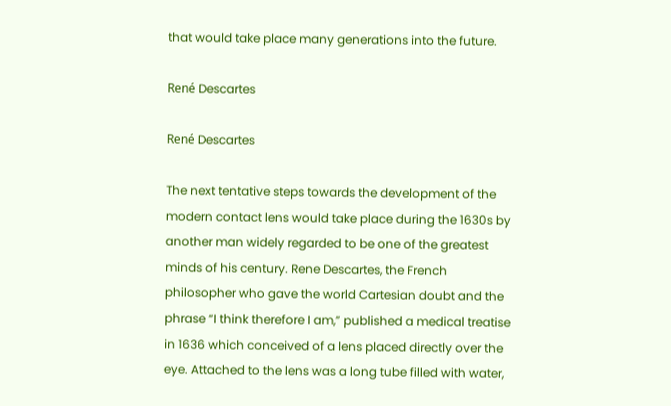that would take place many generations into the future.

René Descartes

René Descartes

The next tentative steps towards the development of the modern contact lens would take place during the 1630s by another man widely regarded to be one of the greatest minds of his century. Rene Descartes, the French philosopher who gave the world Cartesian doubt and the phrase “I think therefore I am,” published a medical treatise in 1636 which conceived of a lens placed directly over the eye. Attached to the lens was a long tube filled with water,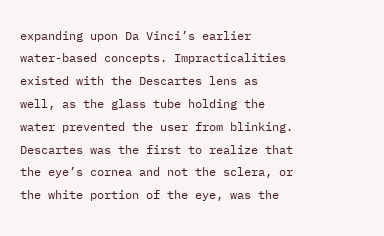expanding upon Da Vinci’s earlier water-based concepts. Impracticalities existed with the Descartes lens as well, as the glass tube holding the water prevented the user from blinking. Descartes was the first to realize that the eye’s cornea and not the sclera, or the white portion of the eye, was the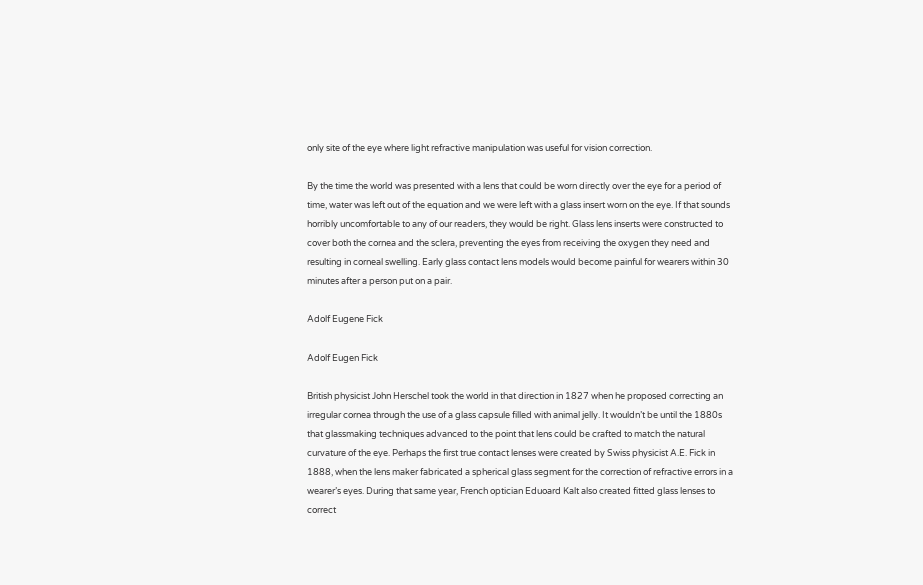only site of the eye where light refractive manipulation was useful for vision correction.

By the time the world was presented with a lens that could be worn directly over the eye for a period of time, water was left out of the equation and we were left with a glass insert worn on the eye. If that sounds horribly uncomfortable to any of our readers, they would be right. Glass lens inserts were constructed to cover both the cornea and the sclera, preventing the eyes from receiving the oxygen they need and resulting in corneal swelling. Early glass contact lens models would become painful for wearers within 30 minutes after a person put on a pair.

Adolf Eugene Fick

Adolf Eugen Fick

British physicist John Herschel took the world in that direction in 1827 when he proposed correcting an irregular cornea through the use of a glass capsule filled with animal jelly. It wouldn’t be until the 1880s that glassmaking techniques advanced to the point that lens could be crafted to match the natural curvature of the eye. Perhaps the first true contact lenses were created by Swiss physicist A.E. Fick in 1888, when the lens maker fabricated a spherical glass segment for the correction of refractive errors in a wearer’s eyes. During that same year, French optician Eduoard Kalt also created fitted glass lenses to correct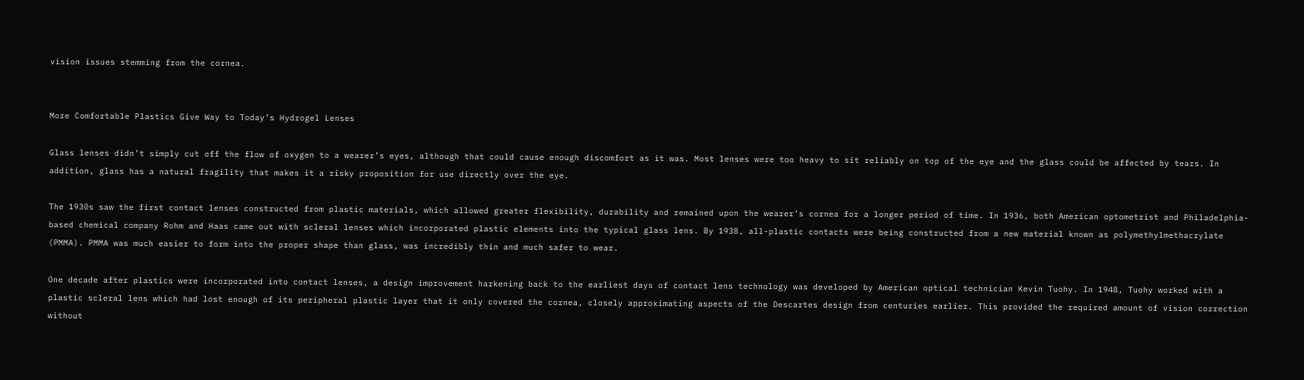vision issues stemming from the cornea.


More Comfortable Plastics Give Way to Today’s Hydrogel Lenses

Glass lenses didn’t simply cut off the flow of oxygen to a wearer’s eyes, although that could cause enough discomfort as it was. Most lenses were too heavy to sit reliably on top of the eye and the glass could be affected by tears. In addition, glass has a natural fragility that makes it a risky proposition for use directly over the eye.

The 1930s saw the first contact lenses constructed from plastic materials, which allowed greater flexibility, durability and remained upon the wearer’s cornea for a longer period of time. In 1936, both American optometrist and Philadelphia-based chemical company Rohm and Haas came out with scleral lenses which incorporated plastic elements into the typical glass lens. By 1938, all-plastic contacts were being constructed from a new material known as polymethylmethacrylate (PMMA). PMMA was much easier to form into the proper shape than glass, was incredibly thin and much safer to wear.

One decade after plastics were incorporated into contact lenses, a design improvement harkening back to the earliest days of contact lens technology was developed by American optical technician Kevin Tuohy. In 1948, Tuohy worked with a plastic scleral lens which had lost enough of its peripheral plastic layer that it only covered the cornea, closely approximating aspects of the Descartes design from centuries earlier. This provided the required amount of vision correction without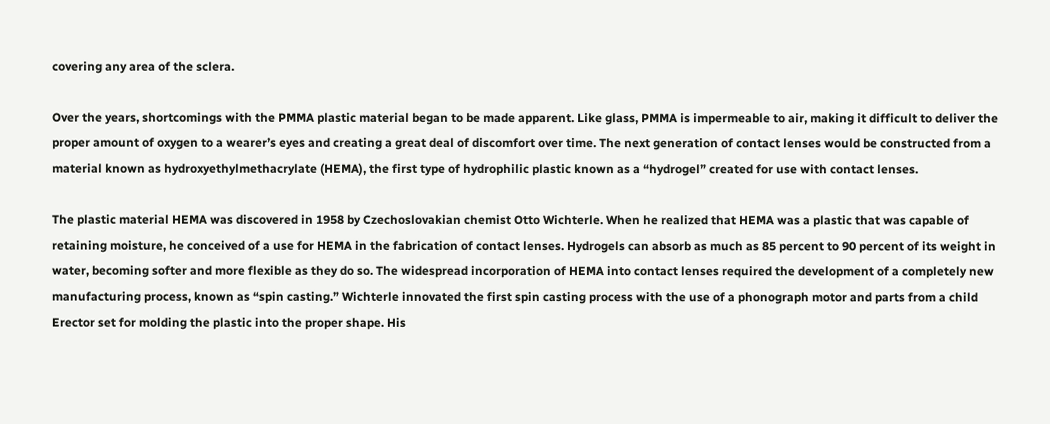covering any area of the sclera.

Over the years, shortcomings with the PMMA plastic material began to be made apparent. Like glass, PMMA is impermeable to air, making it difficult to deliver the proper amount of oxygen to a wearer’s eyes and creating a great deal of discomfort over time. The next generation of contact lenses would be constructed from a material known as hydroxyethylmethacrylate (HEMA), the first type of hydrophilic plastic known as a “hydrogel” created for use with contact lenses.

The plastic material HEMA was discovered in 1958 by Czechoslovakian chemist Otto Wichterle. When he realized that HEMA was a plastic that was capable of retaining moisture, he conceived of a use for HEMA in the fabrication of contact lenses. Hydrogels can absorb as much as 85 percent to 90 percent of its weight in water, becoming softer and more flexible as they do so. The widespread incorporation of HEMA into contact lenses required the development of a completely new manufacturing process, known as “spin casting.” Wichterle innovated the first spin casting process with the use of a phonograph motor and parts from a child Erector set for molding the plastic into the proper shape. His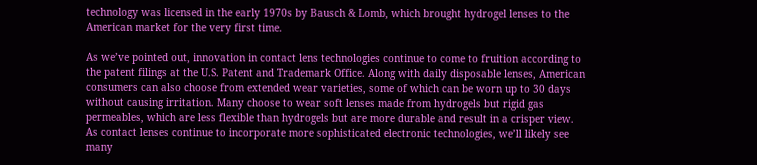technology was licensed in the early 1970s by Bausch & Lomb, which brought hydrogel lenses to the American market for the very first time.

As we’ve pointed out, innovation in contact lens technologies continue to come to fruition according to the patent filings at the U.S. Patent and Trademark Office. Along with daily disposable lenses, American consumers can also choose from extended wear varieties, some of which can be worn up to 30 days without causing irritation. Many choose to wear soft lenses made from hydrogels but rigid gas permeables, which are less flexible than hydrogels but are more durable and result in a crisper view. As contact lenses continue to incorporate more sophisticated electronic technologies, we’ll likely see many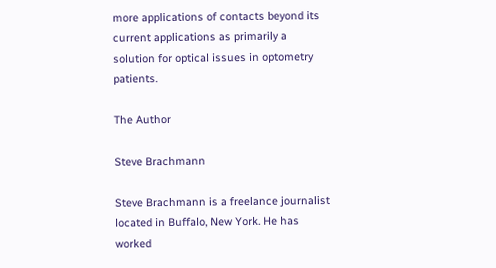more applications of contacts beyond its current applications as primarily a solution for optical issues in optometry patients.

The Author

Steve Brachmann

Steve Brachmann is a freelance journalist located in Buffalo, New York. He has worked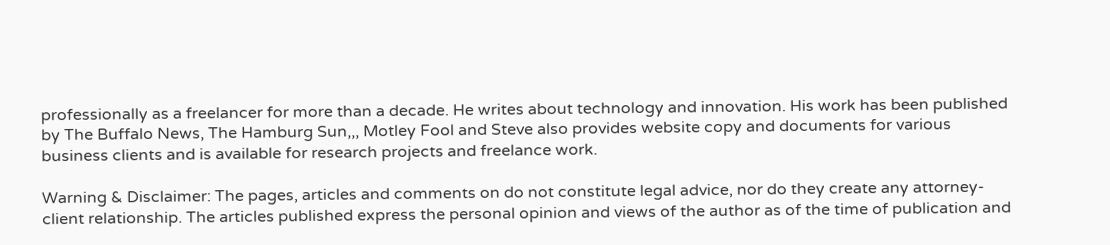professionally as a freelancer for more than a decade. He writes about technology and innovation. His work has been published by The Buffalo News, The Hamburg Sun,,, Motley Fool and Steve also provides website copy and documents for various business clients and is available for research projects and freelance work.

Warning & Disclaimer: The pages, articles and comments on do not constitute legal advice, nor do they create any attorney-client relationship. The articles published express the personal opinion and views of the author as of the time of publication and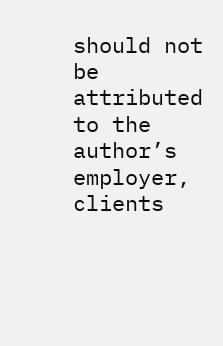should not be attributed to the author’s employer, clients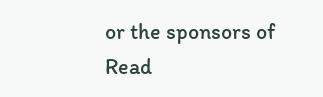or the sponsors of Read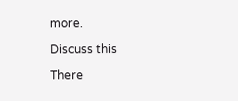more.

Discuss this

There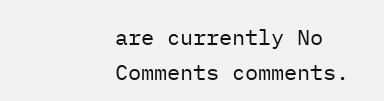are currently No Comments comments.